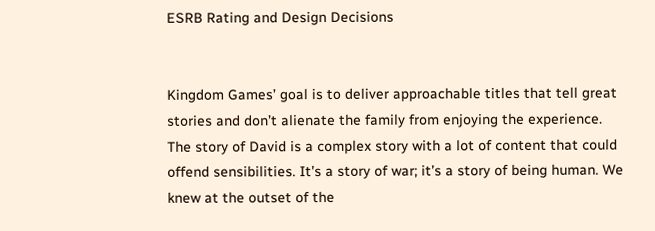ESRB Rating and Design Decisions


Kingdom Games’ goal is to deliver approachable titles that tell great stories and don’t alienate the family from enjoying the experience. The story of David is a complex story with a lot of content that could offend sensibilities. It’s a story of war; it’s a story of being human. We knew at the outset of the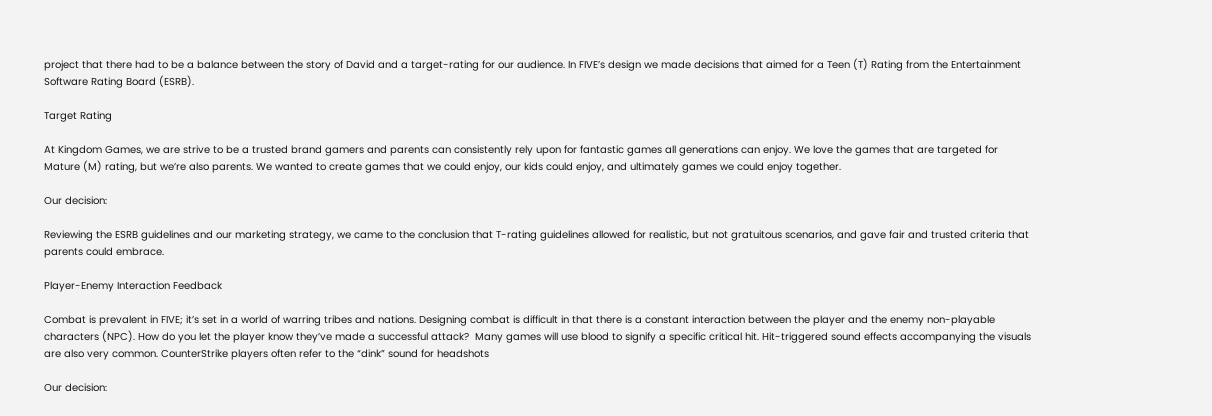project that there had to be a balance between the story of David and a target-rating for our audience. In FIVE’s design we made decisions that aimed for a Teen (T) Rating from the Entertainment Software Rating Board (ESRB).

Target Rating

At Kingdom Games, we are strive to be a trusted brand gamers and parents can consistently rely upon for fantastic games all generations can enjoy. We love the games that are targeted for Mature (M) rating, but we’re also parents. We wanted to create games that we could enjoy, our kids could enjoy, and ultimately games we could enjoy together.

Our decision:

Reviewing the ESRB guidelines and our marketing strategy, we came to the conclusion that T-rating guidelines allowed for realistic, but not gratuitous scenarios, and gave fair and trusted criteria that parents could embrace.

Player-Enemy Interaction Feedback

Combat is prevalent in FIVE; it’s set in a world of warring tribes and nations. Designing combat is difficult in that there is a constant interaction between the player and the enemy non-playable characters (NPC). How do you let the player know they’ve made a successful attack?  Many games will use blood to signify a specific critical hit. Hit-triggered sound effects accompanying the visuals are also very common. CounterStrike players often refer to the “dink” sound for headshots

Our decision: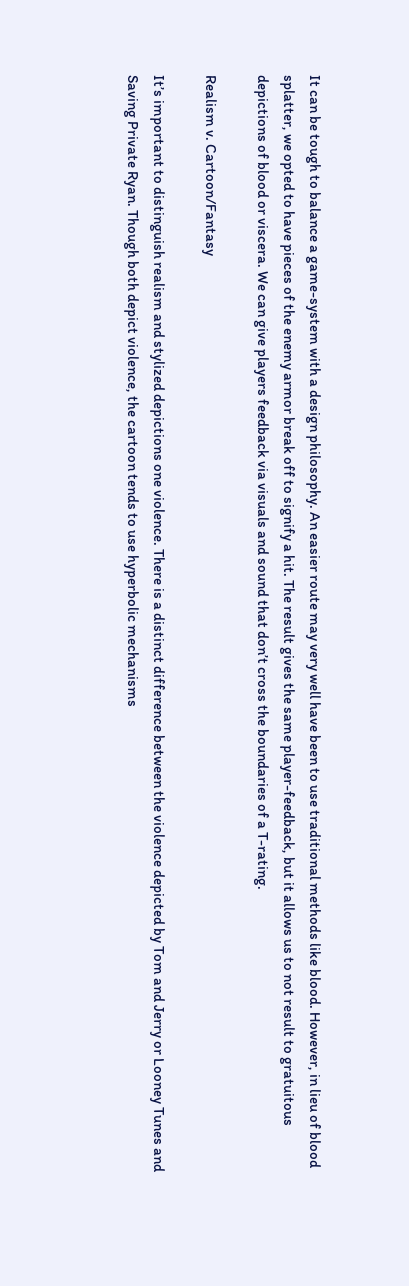It can be tough to balance a game-system with a design philosophy. An easier route may very well have been to use traditional methods like blood. However, in lieu of blood splatter, we opted to have pieces of the enemy armor break off to signify a hit. The result gives the same player-feedback, but it allows us to not result to gratuitous depictions of blood or viscera. We can give players feedback via visuals and sound that don’t cross the boundaries of a T-rating.

Realism v. Cartoon/Fantasy

It’s important to distinguish realism and stylized depictions one violence. There is a distinct difference between the violence depicted by Tom and Jerry or Looney Tunes and Saving Private Ryan. Though both depict violence, the cartoon tends to use hyperbolic mechanisms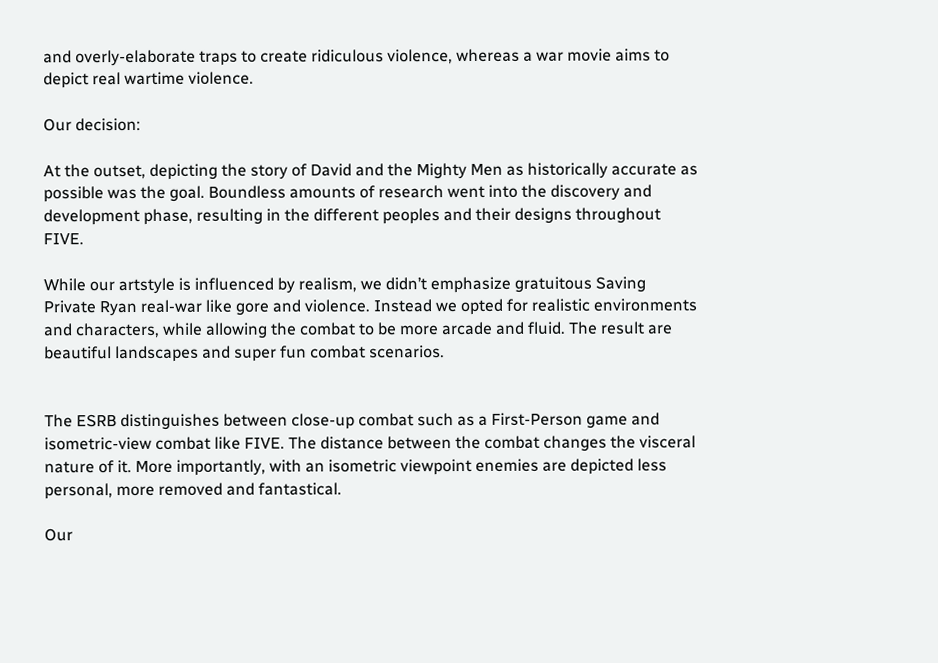and overly-elaborate traps to create ridiculous violence, whereas a war movie aims to depict real wartime violence.

Our decision:

At the outset, depicting the story of David and the Mighty Men as historically accurate as possible was the goal. Boundless amounts of research went into the discovery and development phase, resulting in the different peoples and their designs throughout FIVE.

While our artstyle is influenced by realism, we didn’t emphasize gratuitous Saving Private Ryan real-war like gore and violence. Instead we opted for realistic environments and characters, while allowing the combat to be more arcade and fluid. The result are beautiful landscapes and super fun combat scenarios.


The ESRB distinguishes between close-up combat such as a First-Person game and isometric-view combat like FIVE. The distance between the combat changes the visceral nature of it. More importantly, with an isometric viewpoint enemies are depicted less personal, more removed and fantastical.

Our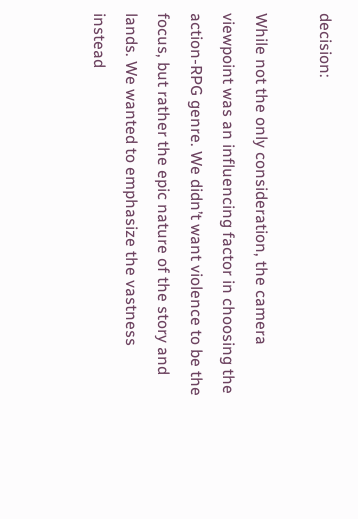decision:

While not the only consideration, the camera viewpoint was an influencing factor in choosing the action-RPG genre. We didn’t want violence to be the focus, but rather the epic nature of the story and lands. We wanted to emphasize the vastness instead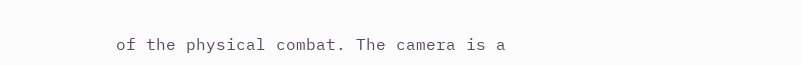of the physical combat. The camera is a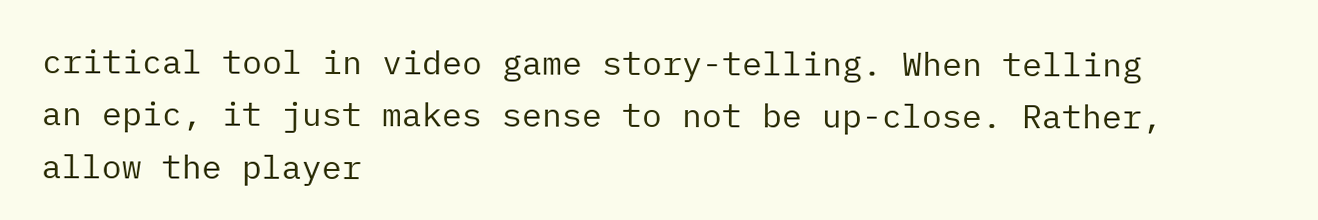critical tool in video game story-telling. When telling an epic, it just makes sense to not be up-close. Rather, allow the player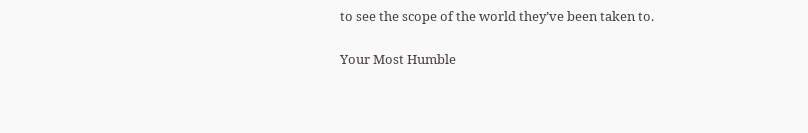to see the scope of the world they’ve been taken to.

Your Most Humble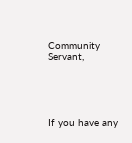Community Servant,





If you have any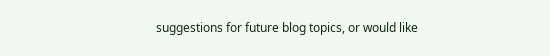suggestions for future blog topics, or would like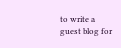to write a guest blog for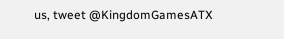us, tweet @KingdomGamesATX